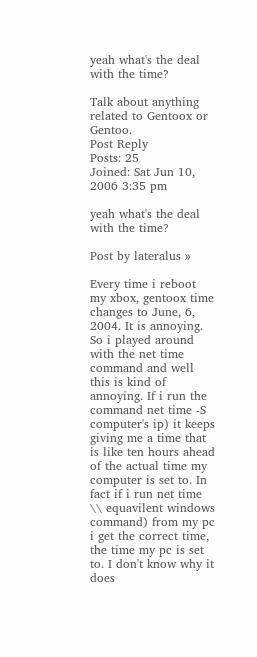yeah what's the deal with the time?

Talk about anything related to Gentoox or Gentoo.
Post Reply
Posts: 25
Joined: Sat Jun 10, 2006 3:35 pm

yeah what's the deal with the time?

Post by lateralus »

Every time i reboot my xbox, gentoox time changes to June, 6, 2004. It is annoying. So i played around with the net time command and well this is kind of annoying. If i run the command net time -S computer's ip) it keeps giving me a time that is like ten hours ahead of the actual time my computer is set to. In fact if i run net time \\ equavilent windows command) from my pc i get the correct time, the time my pc is set to. I don't know why it does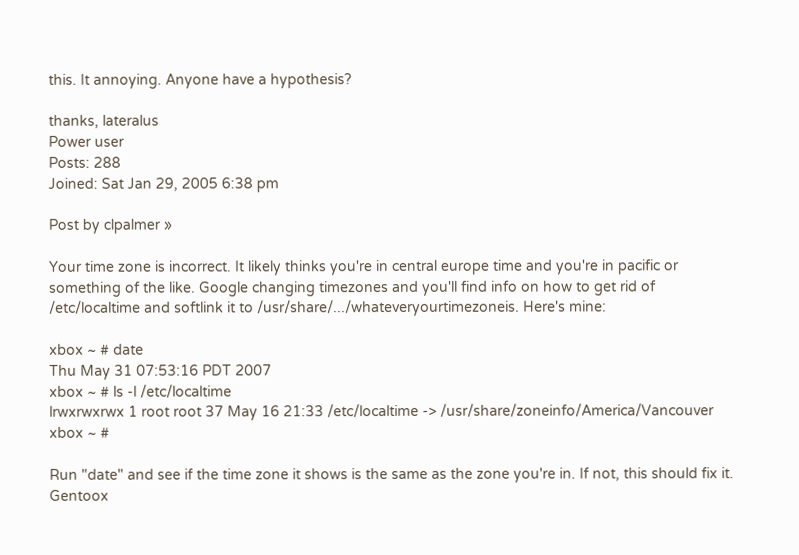this. It annoying. Anyone have a hypothesis?

thanks, lateralus
Power user
Posts: 288
Joined: Sat Jan 29, 2005 6:38 pm

Post by clpalmer »

Your time zone is incorrect. It likely thinks you're in central europe time and you're in pacific or something of the like. Google changing timezones and you'll find info on how to get rid of /etc/localtime and softlink it to /usr/share/.../whateveryourtimezoneis. Here's mine:

xbox ~ # date
Thu May 31 07:53:16 PDT 2007
xbox ~ # ls -l /etc/localtime
lrwxrwxrwx 1 root root 37 May 16 21:33 /etc/localtime -> /usr/share/zoneinfo/America/Vancouver
xbox ~ #

Run "date" and see if the time zone it shows is the same as the zone you're in. If not, this should fix it.
Gentoox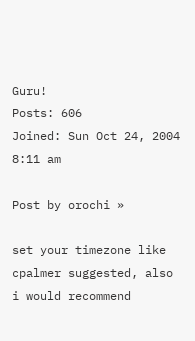Guru!
Posts: 606
Joined: Sun Oct 24, 2004 8:11 am

Post by orochi »

set your timezone like cpalmer suggested, also i would recommend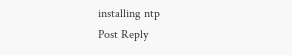installing ntp
Post Reply